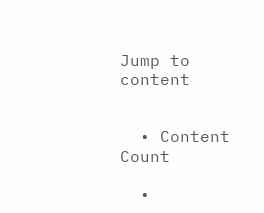Jump to content


  • Content Count

  •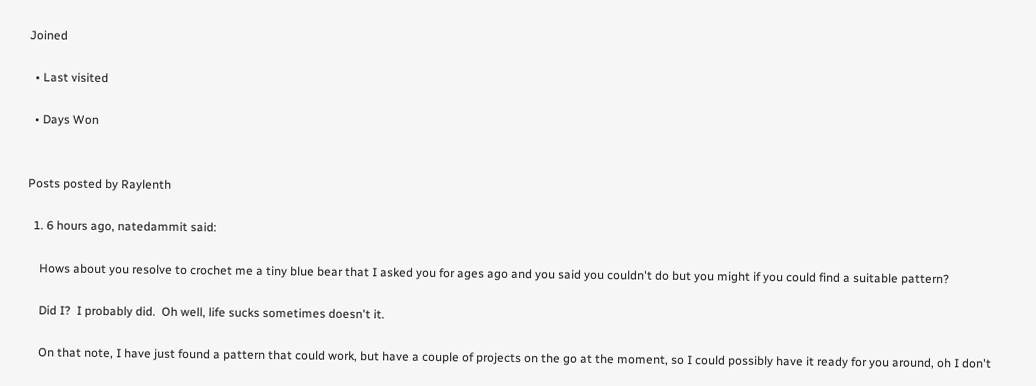Joined

  • Last visited

  • Days Won


Posts posted by Raylenth

  1. 6 hours ago, natedammit said:

    Hows about you resolve to crochet me a tiny blue bear that I asked you for ages ago and you said you couldn't do but you might if you could find a suitable pattern?

    Did I?  I probably did.  Oh well, life sucks sometimes doesn't it.

    On that note, I have just found a pattern that could work, but have a couple of projects on the go at the moment, so I could possibly have it ready for you around, oh I don't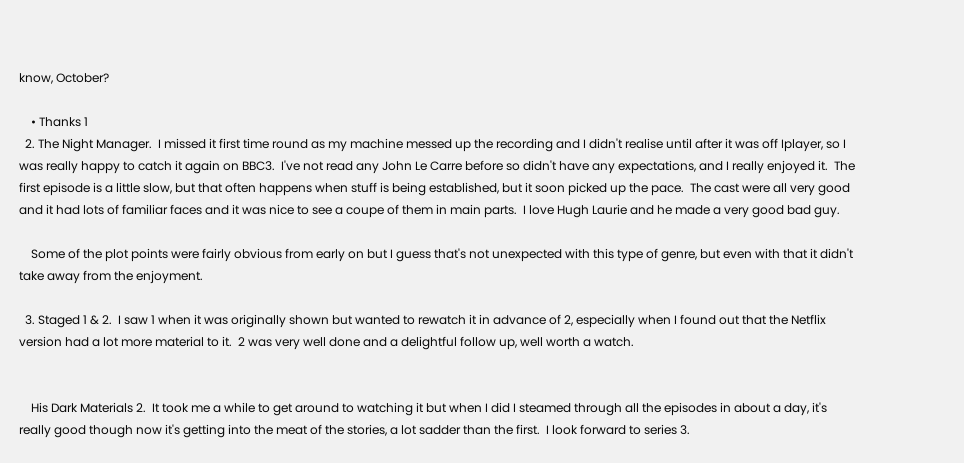know, October?

    • Thanks 1
  2. The Night Manager.  I missed it first time round as my machine messed up the recording and I didn't realise until after it was off Iplayer, so I was really happy to catch it again on BBC3.  I've not read any John Le Carre before so didn't have any expectations, and I really enjoyed it.  The first episode is a little slow, but that often happens when stuff is being established, but it soon picked up the pace.  The cast were all very good and it had lots of familiar faces and it was nice to see a coupe of them in main parts.  I love Hugh Laurie and he made a very good bad guy.

    Some of the plot points were fairly obvious from early on but I guess that's not unexpected with this type of genre, but even with that it didn't take away from the enjoyment.

  3. Staged 1 & 2.  I saw 1 when it was originally shown but wanted to rewatch it in advance of 2, especially when I found out that the Netflix version had a lot more material to it.  2 was very well done and a delightful follow up, well worth a watch.


    His Dark Materials 2.  It took me a while to get around to watching it but when I did I steamed through all the episodes in about a day, it's really good though now it's getting into the meat of the stories, a lot sadder than the first.  I look forward to series 3.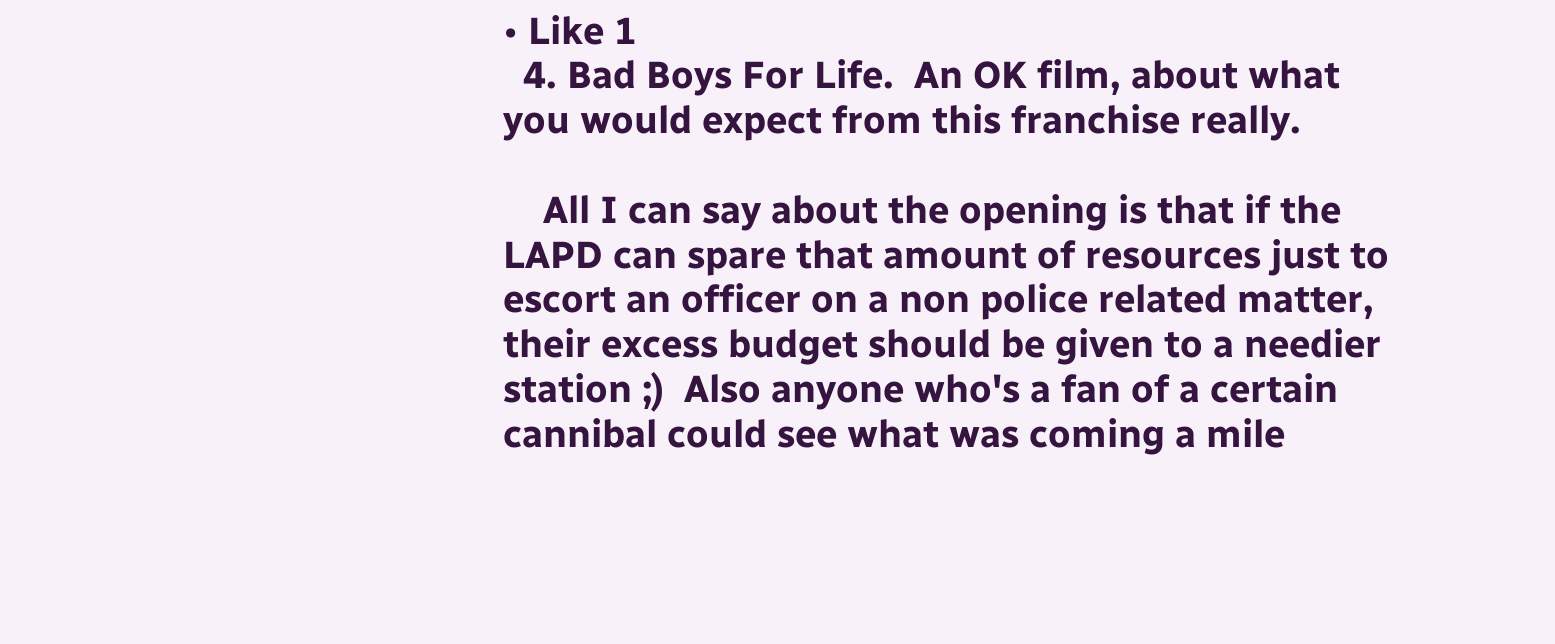• Like 1
  4. Bad Boys For Life.  An OK film, about what you would expect from this franchise really.

    All I can say about the opening is that if the LAPD can spare that amount of resources just to escort an officer on a non police related matter, their excess budget should be given to a needier station ;)  Also anyone who's a fan of a certain cannibal could see what was coming a mile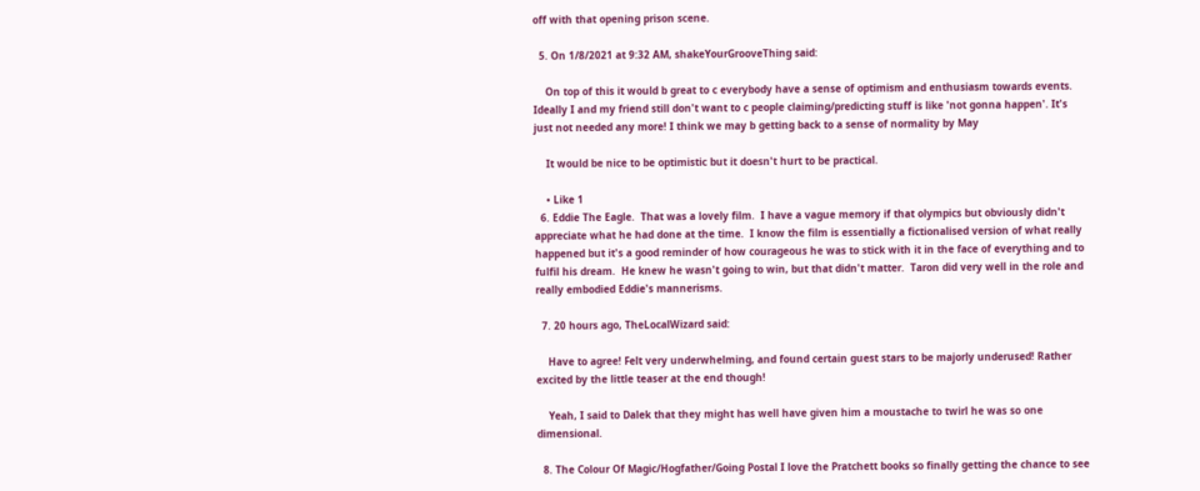off with that opening prison scene.

  5. On 1/8/2021 at 9:32 AM, shakeYourGrooveThing said:

    On top of this it would b great to c everybody have a sense of optimism and enthusiasm towards events. Ideally I and my friend still don't want to c people claiming/predicting stuff is like 'not gonna happen'. It's just not needed any more! I think we may b getting back to a sense of normality by May

    It would be nice to be optimistic but it doesn't hurt to be practical.

    • Like 1
  6. Eddie The Eagle.  That was a lovely film.  I have a vague memory if that olympics but obviously didn't appreciate what he had done at the time.  I know the film is essentially a fictionalised version of what really happened but it's a good reminder of how courageous he was to stick with it in the face of everything and to fulfil his dream.  He knew he wasn't going to win, but that didn't matter.  Taron did very well in the role and really embodied Eddie's mannerisms.

  7. 20 hours ago, TheLocalWizard said:

    Have to agree! Felt very underwhelming, and found certain guest stars to be majorly underused! Rather excited by the little teaser at the end though!

    Yeah, I said to Dalek that they might has well have given him a moustache to twirl he was so one dimensional.

  8. The Colour Of Magic/Hogfather/Going Postal I love the Pratchett books so finally getting the chance to see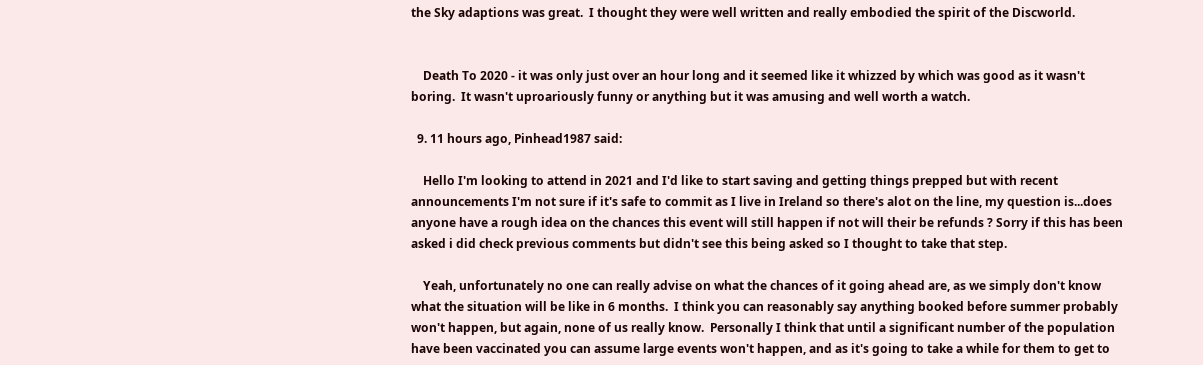the Sky adaptions was great.  I thought they were well written and really embodied the spirit of the Discworld.


    Death To 2020 - it was only just over an hour long and it seemed like it whizzed by which was good as it wasn't boring.  It wasn't uproariously funny or anything but it was amusing and well worth a watch.

  9. 11 hours ago, Pinhead1987 said:

    Hello I'm looking to attend in 2021 and I'd like to start saving and getting things prepped but with recent announcements I'm not sure if it's safe to commit as I live in Ireland so there's alot on the line, my question is...does anyone have a rough idea on the chances this event will still happen if not will their be refunds ? Sorry if this has been asked i did check previous comments but didn't see this being asked so I thought to take that step.

    Yeah, unfortunately no one can really advise on what the chances of it going ahead are, as we simply don't know what the situation will be like in 6 months.  I think you can reasonably say anything booked before summer probably won't happen, but again, none of us really know.  Personally I think that until a significant number of the population have been vaccinated you can assume large events won't happen, and as it's going to take a while for them to get to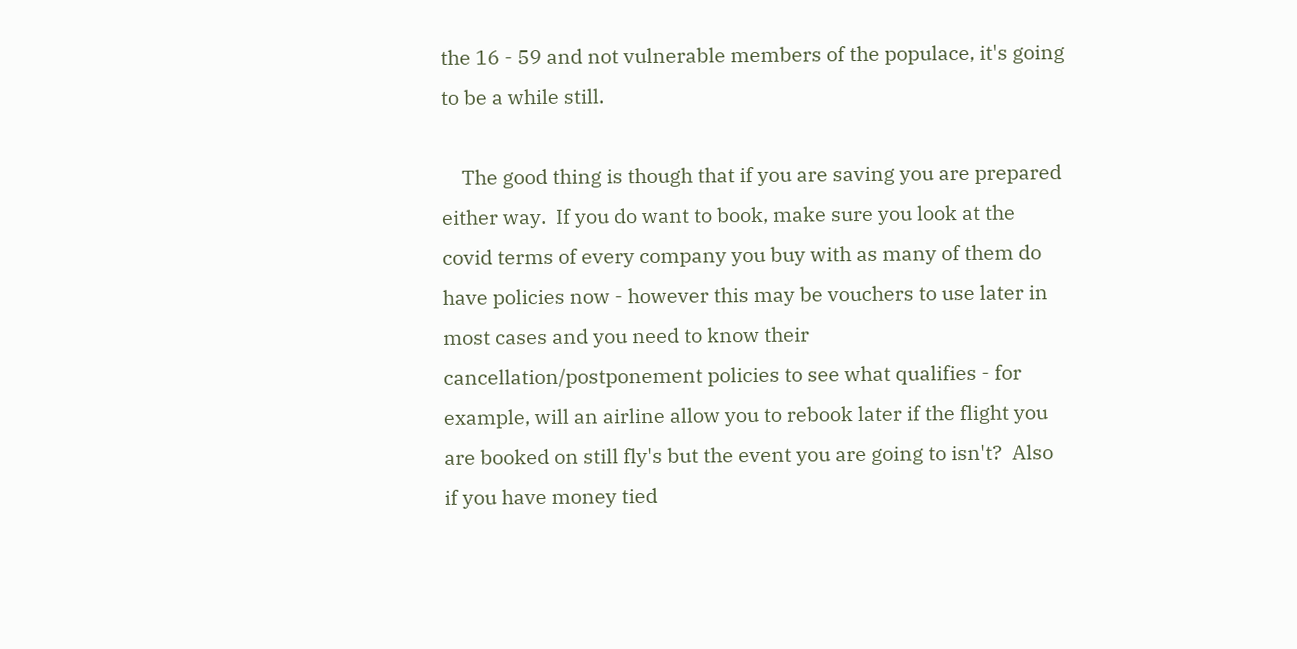the 16 - 59 and not vulnerable members of the populace, it's going to be a while still.

    The good thing is though that if you are saving you are prepared either way.  If you do want to book, make sure you look at the covid terms of every company you buy with as many of them do have policies now - however this may be vouchers to use later in most cases and you need to know their cancellation/postponement policies to see what qualifies - for example, will an airline allow you to rebook later if the flight you are booked on still fly's but the event you are going to isn't?  Also if you have money tied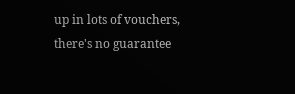up in lots of vouchers, there's no guarantee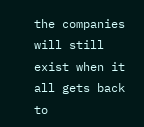the companies will still exist when it all gets back to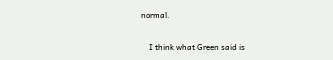normal.

    I think what Green said is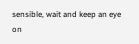sensible, wait and keep an eye on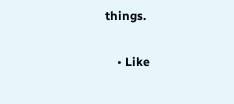things.

    • Like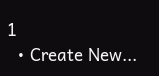1
  • Create New...